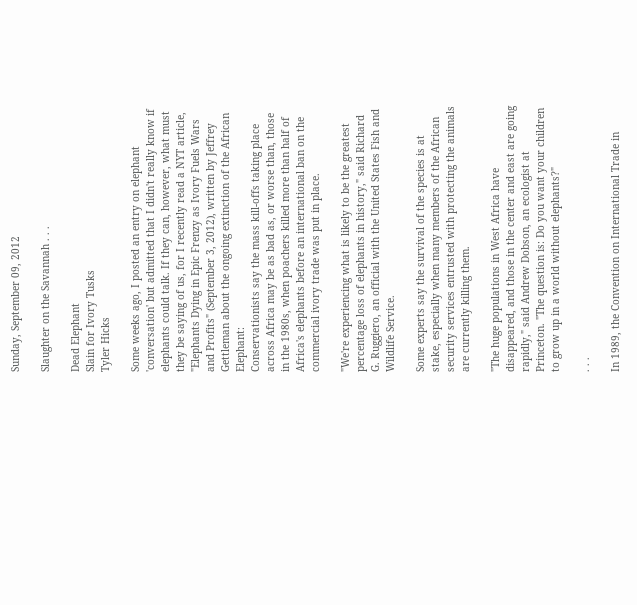Sunday, September 09, 2012

Slaughter on the Savannah . . .

Dead Elephant
Slain for Ivory Tusks
Tyler Hicks

Some weeks ago, I posted an entry on elephant 'conversation' but admitted that I didn't really know if elephants could talk. If they can, however, what must they be saying of us, for I recently read a NYT article, "Elephants Dying in Epic Frenzy as Ivory Fuels Wars and Profits" (September 3, 2012), written by Jeffrey Gettleman about the ongoing extinction of the African Elephant:
Conservationists say the mass kill-offs taking place across Africa may be as bad as, or worse than, those in the 1980s, when poachers killed more than half of Africa's elephants before an international ban on the commercial ivory trade was put in place.

"We're experiencing what is likely to be the greatest percentage loss of elephants in history," said Richard G. Ruggiero, an official with the United States Fish and Wildlife Service.

Some experts say the survival of the species is at stake, especially when many members of the African security services entrusted with protecting the animals are currently killing them.

"The huge populations in West Africa have disappeared, and those in the center and east are going rapidly," said Andrew Dobson, an ecologist at Princeton. "The question is: Do you want your children to grow up in a world without elephants?"

. . .

In 1989, the Convention on International Trade in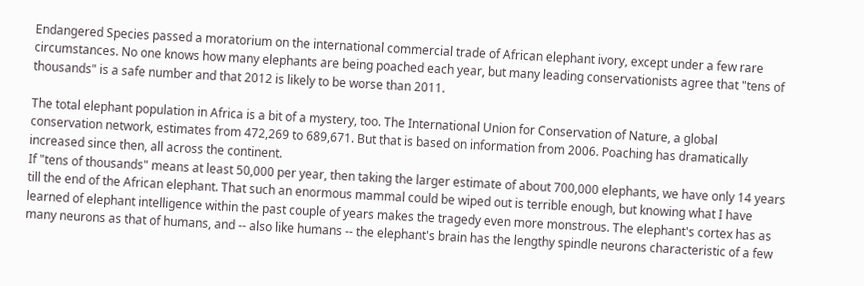Endangered Species passed a moratorium on the international commercial trade of African elephant ivory, except under a few rare circumstances. No one knows how many elephants are being poached each year, but many leading conservationists agree that "tens of thousands" is a safe number and that 2012 is likely to be worse than 2011.

The total elephant population in Africa is a bit of a mystery, too. The International Union for Conservation of Nature, a global conservation network, estimates from 472,269 to 689,671. But that is based on information from 2006. Poaching has dramatically increased since then, all across the continent.
If "tens of thousands" means at least 50,000 per year, then taking the larger estimate of about 700,000 elephants, we have only 14 years till the end of the African elephant. That such an enormous mammal could be wiped out is terrible enough, but knowing what I have learned of elephant intelligence within the past couple of years makes the tragedy even more monstrous. The elephant's cortex has as many neurons as that of humans, and -- also like humans -- the elephant's brain has the lengthy spindle neurons characteristic of a few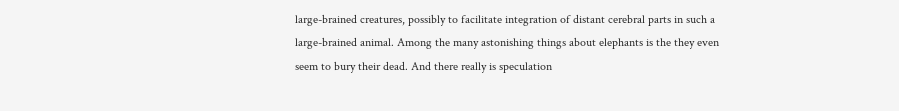large-brained creatures, possibly to facilitate integration of distant cerebral parts in such a large-brained animal. Among the many astonishing things about elephants is the they even seem to bury their dead. And there really is speculation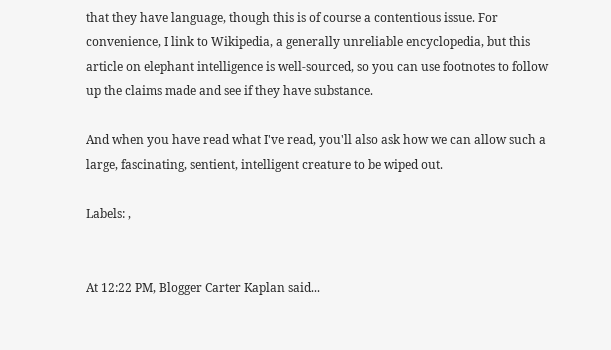that they have language, though this is of course a contentious issue. For convenience, I link to Wikipedia, a generally unreliable encyclopedia, but this article on elephant intelligence is well-sourced, so you can use footnotes to follow up the claims made and see if they have substance.

And when you have read what I've read, you'll also ask how we can allow such a large, fascinating, sentient, intelligent creature to be wiped out.

Labels: ,


At 12:22 PM, Blogger Carter Kaplan said...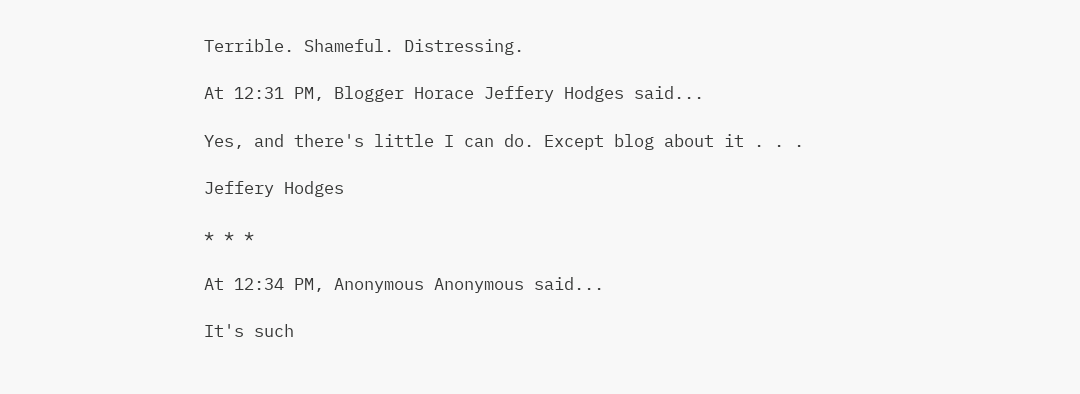Terrible. Shameful. Distressing.

At 12:31 PM, Blogger Horace Jeffery Hodges said...

Yes, and there's little I can do. Except blog about it . . .

Jeffery Hodges

* * *

At 12:34 PM, Anonymous Anonymous said...

It's such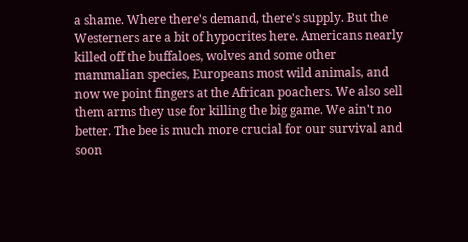a shame. Where there's demand, there's supply. But the Westerners are a bit of hypocrites here. Americans nearly killed off the buffaloes, wolves and some other mammalian species, Europeans most wild animals, and now we point fingers at the African poachers. We also sell them arms they use for killing the big game. We ain't no better. The bee is much more crucial for our survival and soon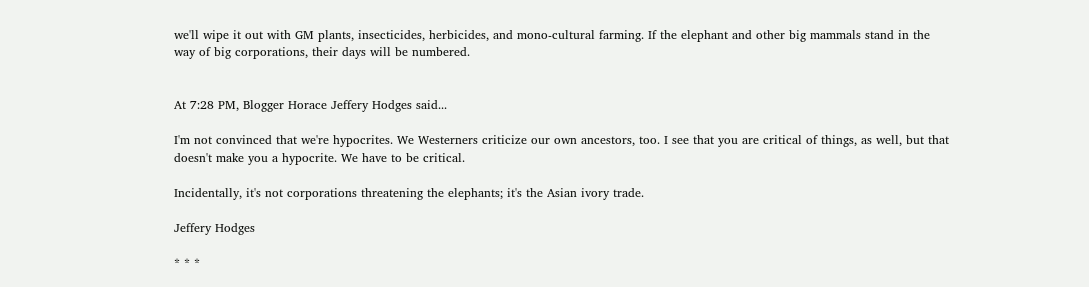we'll wipe it out with GM plants, insecticides, herbicides, and mono-cultural farming. If the elephant and other big mammals stand in the way of big corporations, their days will be numbered.


At 7:28 PM, Blogger Horace Jeffery Hodges said...

I'm not convinced that we're hypocrites. We Westerners criticize our own ancestors, too. I see that you are critical of things, as well, but that doesn't make you a hypocrite. We have to be critical.

Incidentally, it's not corporations threatening the elephants; it's the Asian ivory trade.

Jeffery Hodges

* * *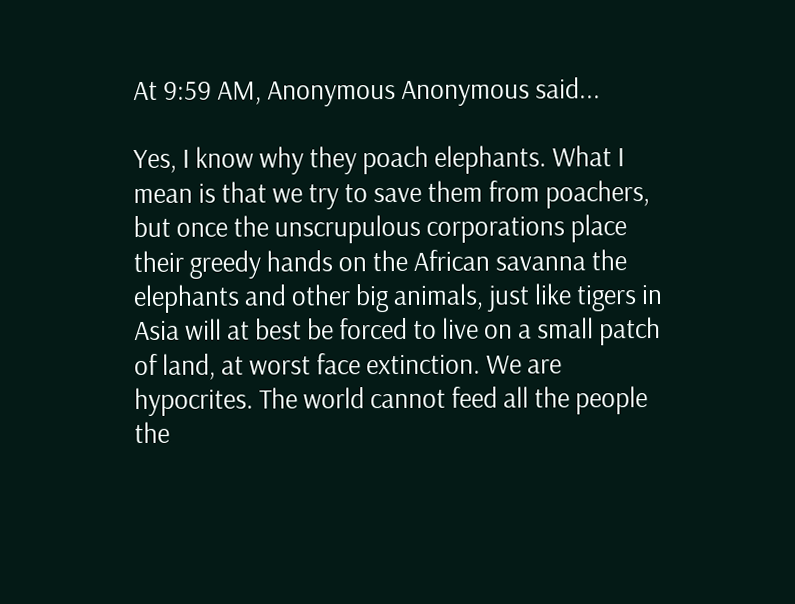At 9:59 AM, Anonymous Anonymous said...

Yes, I know why they poach elephants. What I mean is that we try to save them from poachers, but once the unscrupulous corporations place their greedy hands on the African savanna the elephants and other big animals, just like tigers in Asia will at best be forced to live on a small patch of land, at worst face extinction. We are hypocrites. The world cannot feed all the people the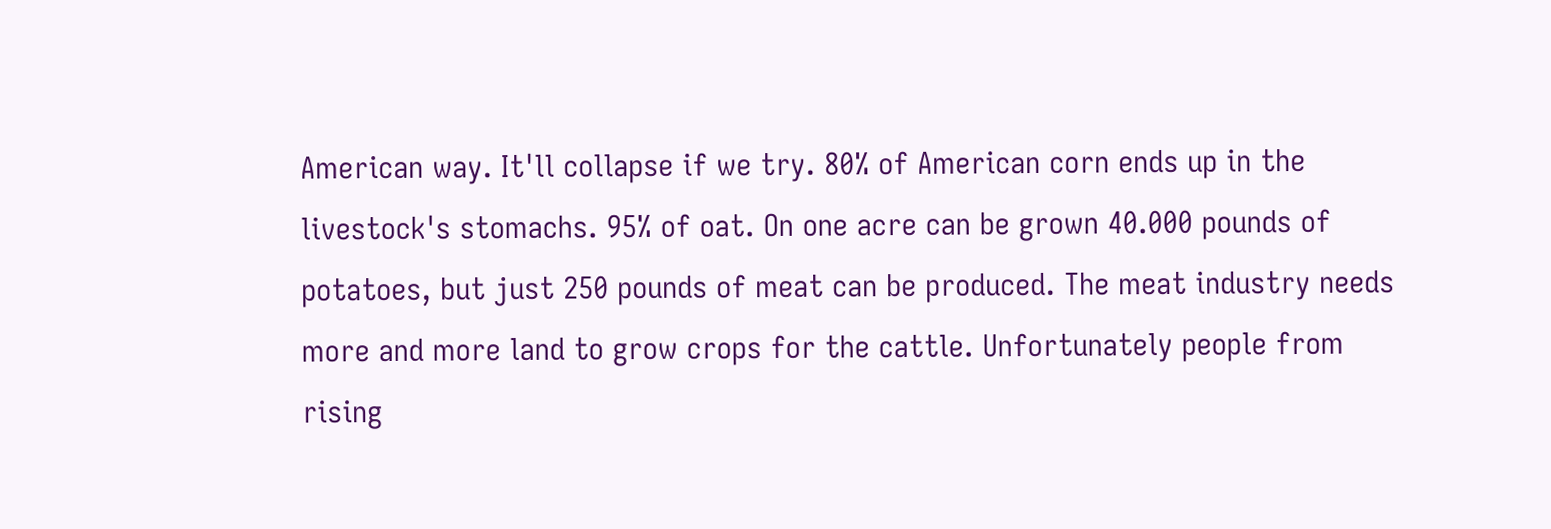American way. It'll collapse if we try. 80% of American corn ends up in the livestock's stomachs. 95% of oat. On one acre can be grown 40.000 pounds of potatoes, but just 250 pounds of meat can be produced. The meat industry needs more and more land to grow crops for the cattle. Unfortunately people from rising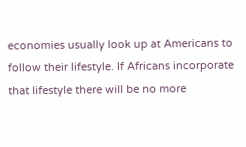economies usually look up at Americans to follow their lifestyle. If Africans incorporate that lifestyle there will be no more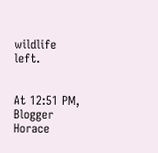wildlife left.


At 12:51 PM, Blogger Horace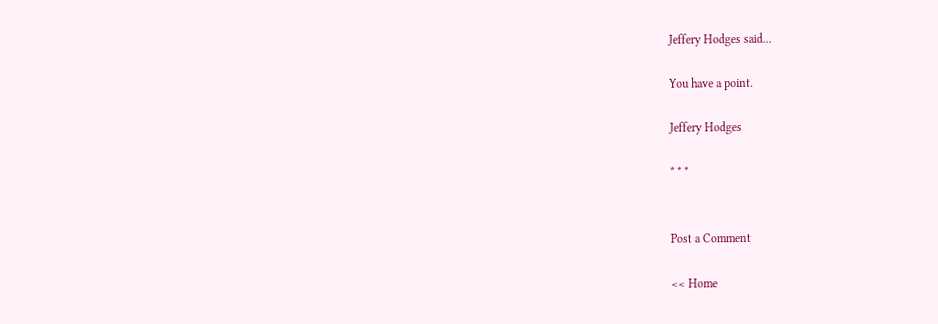Jeffery Hodges said...

You have a point.

Jeffery Hodges

* * *


Post a Comment

<< Home